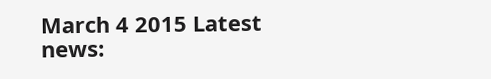March 4 2015 Latest news: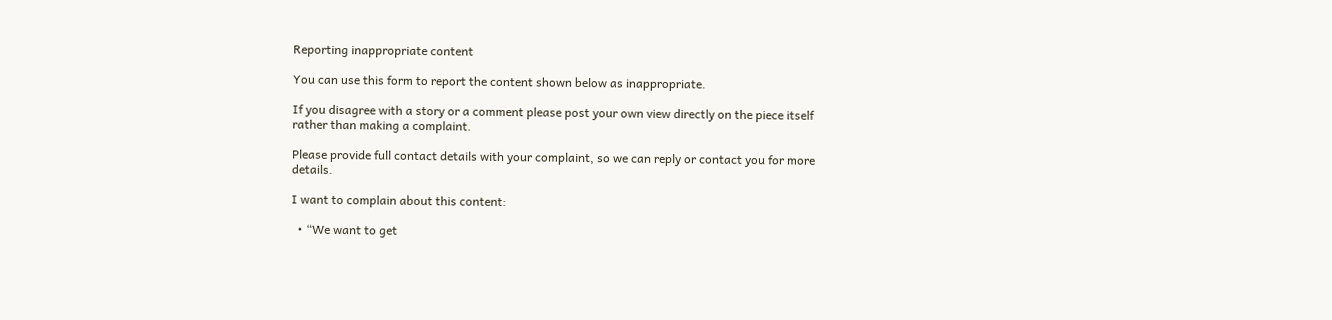Reporting inappropriate content

You can use this form to report the content shown below as inappropriate.

If you disagree with a story or a comment please post your own view directly on the piece itself rather than making a complaint.

Please provide full contact details with your complaint, so we can reply or contact you for more details.

I want to complain about this content:

  • “We want to get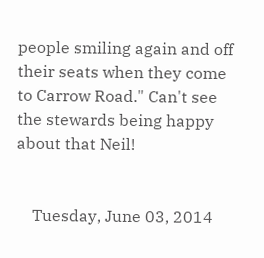people smiling again and off their seats when they come to Carrow Road." Can't see the stewards being happy about that Neil!


    Tuesday, June 03, 2014